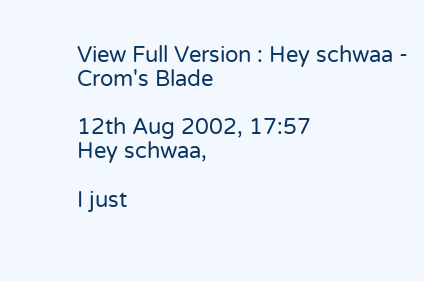View Full Version : Hey schwaa - Crom's Blade

12th Aug 2002, 17:57
Hey schwaa,

I just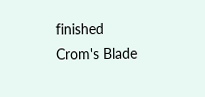finished Crom's Blade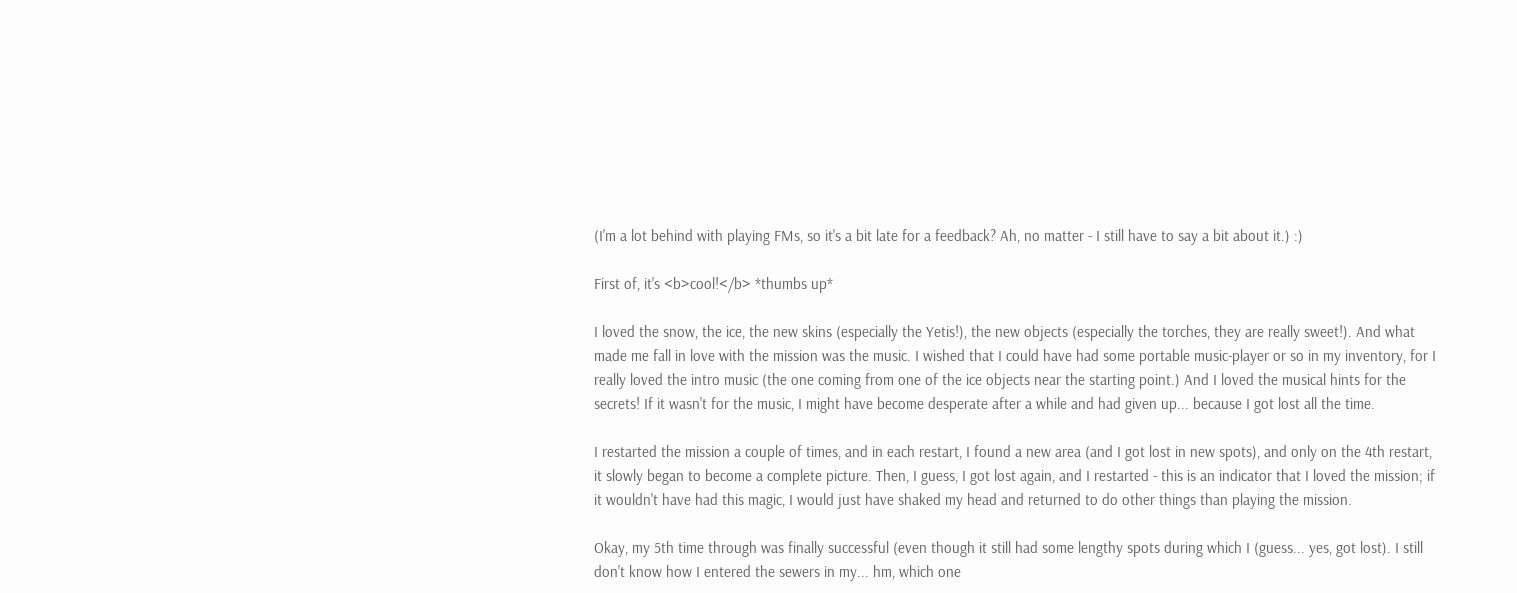(I'm a lot behind with playing FMs, so it's a bit late for a feedback? Ah, no matter - I still have to say a bit about it.) :)

First of, it's <b>cool!</b> *thumbs up*

I loved the snow, the ice, the new skins (especially the Yetis!), the new objects (especially the torches, they are really sweet!). And what made me fall in love with the mission was the music. I wished that I could have had some portable music-player or so in my inventory, for I really loved the intro music (the one coming from one of the ice objects near the starting point.) And I loved the musical hints for the secrets! If it wasn't for the music, I might have become desperate after a while and had given up... because I got lost all the time.

I restarted the mission a couple of times, and in each restart, I found a new area (and I got lost in new spots), and only on the 4th restart, it slowly began to become a complete picture. Then, I guess, I got lost again, and I restarted - this is an indicator that I loved the mission; if it wouldn't have had this magic, I would just have shaked my head and returned to do other things than playing the mission.

Okay, my 5th time through was finally successful (even though it still had some lengthy spots during which I (guess... yes, got lost). I still don't know how I entered the sewers in my... hm, which one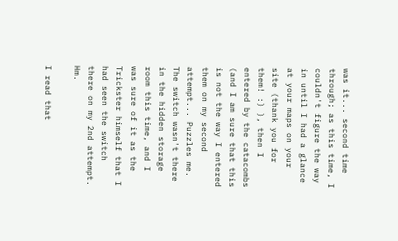was it... second time through; as this time, I couldn't figure the way in until I had a glance at your maps on your site (thank you for them! :) ), then I entered by the catacombs (and I am sure that this is not the way I entered them on my second attempt... Puzzles me. The switch wasn't there in the hidden storage room this time, and I was sure of it as the Trickster himself that I had seen the switch there on my 2nd attempt. Hm.

I read that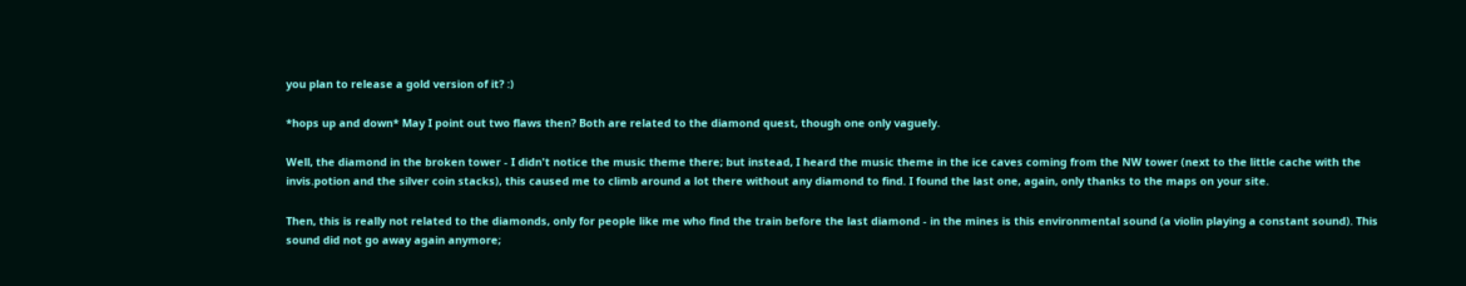you plan to release a gold version of it? :)

*hops up and down* May I point out two flaws then? Both are related to the diamond quest, though one only vaguely.

Well, the diamond in the broken tower - I didn't notice the music theme there; but instead, I heard the music theme in the ice caves coming from the NW tower (next to the little cache with the invis.potion and the silver coin stacks), this caused me to climb around a lot there without any diamond to find. I found the last one, again, only thanks to the maps on your site.

Then, this is really not related to the diamonds, only for people like me who find the train before the last diamond - in the mines is this environmental sound (a violin playing a constant sound). This sound did not go away again anymore;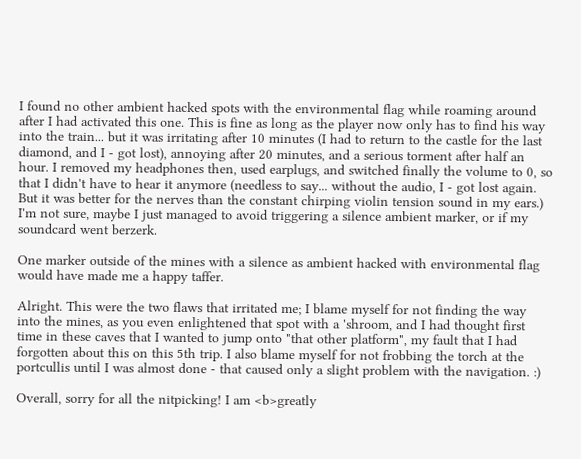I found no other ambient hacked spots with the environmental flag while roaming around after I had activated this one. This is fine as long as the player now only has to find his way into the train... but it was irritating after 10 minutes (I had to return to the castle for the last diamond, and I - got lost), annoying after 20 minutes, and a serious torment after half an hour. I removed my headphones then, used earplugs, and switched finally the volume to 0, so that I didn't have to hear it anymore (needless to say... without the audio, I - got lost again. But it was better for the nerves than the constant chirping violin tension sound in my ears.) I'm not sure, maybe I just managed to avoid triggering a silence ambient marker, or if my soundcard went berzerk.

One marker outside of the mines with a silence as ambient hacked with environmental flag would have made me a happy taffer.

Alright. This were the two flaws that irritated me; I blame myself for not finding the way into the mines, as you even enlightened that spot with a 'shroom, and I had thought first time in these caves that I wanted to jump onto "that other platform", my fault that I had forgotten about this on this 5th trip. I also blame myself for not frobbing the torch at the portcullis until I was almost done - that caused only a slight problem with the navigation. :)

Overall, sorry for all the nitpicking! I am <b>greatly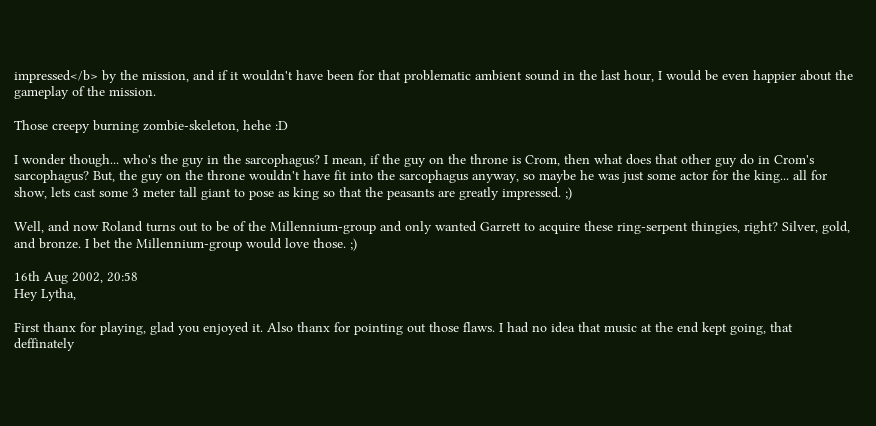impressed</b> by the mission, and if it wouldn't have been for that problematic ambient sound in the last hour, I would be even happier about the gameplay of the mission.

Those creepy burning zombie-skeleton, hehe :D

I wonder though... who's the guy in the sarcophagus? I mean, if the guy on the throne is Crom, then what does that other guy do in Crom's sarcophagus? But, the guy on the throne wouldn't have fit into the sarcophagus anyway, so maybe he was just some actor for the king... all for show, lets cast some 3 meter tall giant to pose as king so that the peasants are greatly impressed. ;)

Well, and now Roland turns out to be of the Millennium-group and only wanted Garrett to acquire these ring-serpent thingies, right? Silver, gold, and bronze. I bet the Millennium-group would love those. ;)

16th Aug 2002, 20:58
Hey Lytha,

First thanx for playing, glad you enjoyed it. Also thanx for pointing out those flaws. I had no idea that music at the end kept going, that deffinately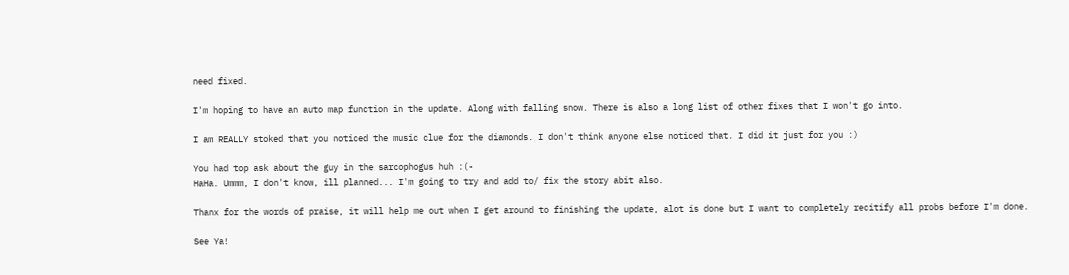need fixed.

I'm hoping to have an auto map function in the update. Along with falling snow. There is also a long list of other fixes that I won't go into.

I am REALLY stoked that you noticed the music clue for the diamonds. I don't think anyone else noticed that. I did it just for you :)

You had top ask about the guy in the sarcophogus huh :(-
HaHa. Ummm, I don't know, ill planned... I'm going to try and add to/ fix the story abit also.

Thanx for the words of praise, it will help me out when I get around to finishing the update, alot is done but I want to completely recitify all probs before I'm done.

See Ya!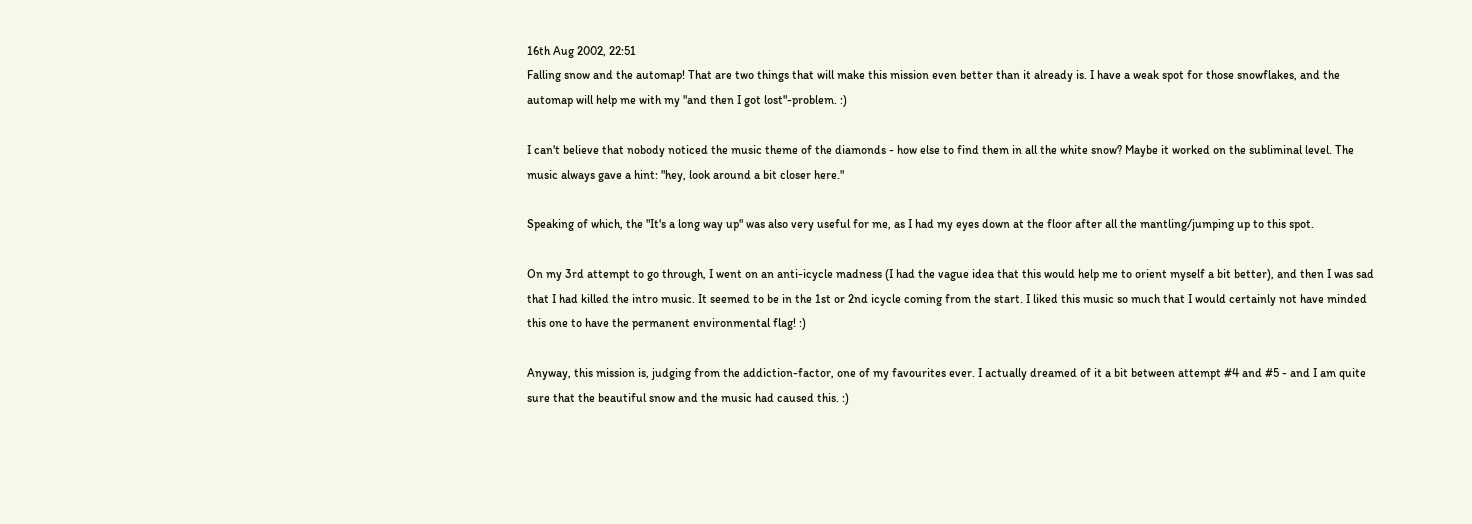16th Aug 2002, 22:51
Falling snow and the automap! That are two things that will make this mission even better than it already is. I have a weak spot for those snowflakes, and the automap will help me with my "and then I got lost"-problem. :)

I can't believe that nobody noticed the music theme of the diamonds - how else to find them in all the white snow? Maybe it worked on the subliminal level. The music always gave a hint: "hey, look around a bit closer here."

Speaking of which, the "It's a long way up" was also very useful for me, as I had my eyes down at the floor after all the mantling/jumping up to this spot.

On my 3rd attempt to go through, I went on an anti-icycle madness (I had the vague idea that this would help me to orient myself a bit better), and then I was sad that I had killed the intro music. It seemed to be in the 1st or 2nd icycle coming from the start. I liked this music so much that I would certainly not have minded this one to have the permanent environmental flag! :)

Anyway, this mission is, judging from the addiction-factor, one of my favourites ever. I actually dreamed of it a bit between attempt #4 and #5 - and I am quite sure that the beautiful snow and the music had caused this. :)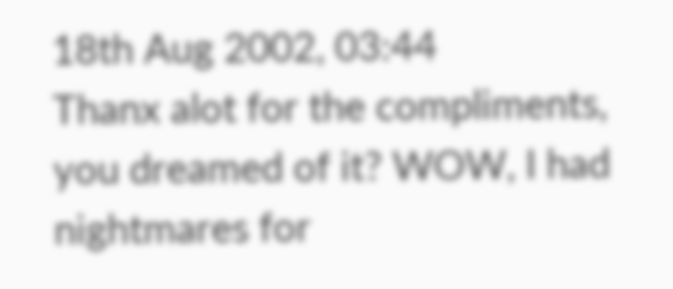18th Aug 2002, 03:44
Thanx alot for the compliments, you dreamed of it? WOW, I had nightmares for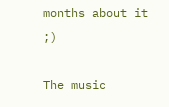months about it ;)

The music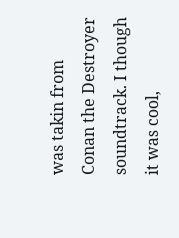was takin from Conan the Destroyer soundtrack. I though it was cool,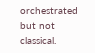orchestrated but not classical.